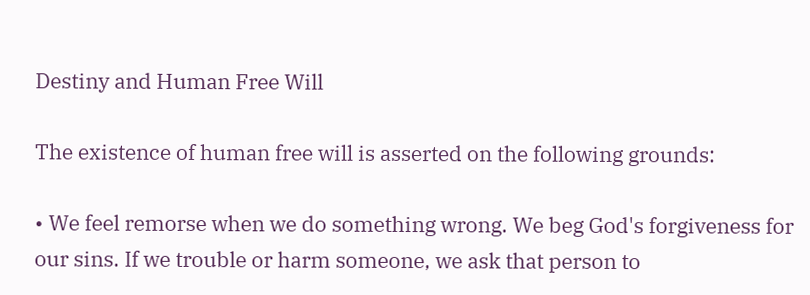Destiny and Human Free Will

The existence of human free will is asserted on the following grounds:

• We feel remorse when we do something wrong. We beg God's forgiveness for our sins. If we trouble or harm someone, we ask that person to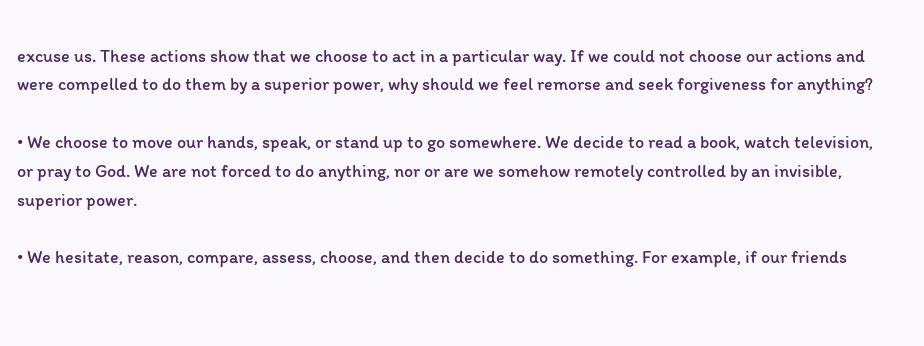excuse us. These actions show that we choose to act in a particular way. If we could not choose our actions and were compelled to do them by a superior power, why should we feel remorse and seek forgiveness for anything?

• We choose to move our hands, speak, or stand up to go somewhere. We decide to read a book, watch television, or pray to God. We are not forced to do anything, nor or are we somehow remotely controlled by an invisible, superior power.

• We hesitate, reason, compare, assess, choose, and then decide to do something. For example, if our friends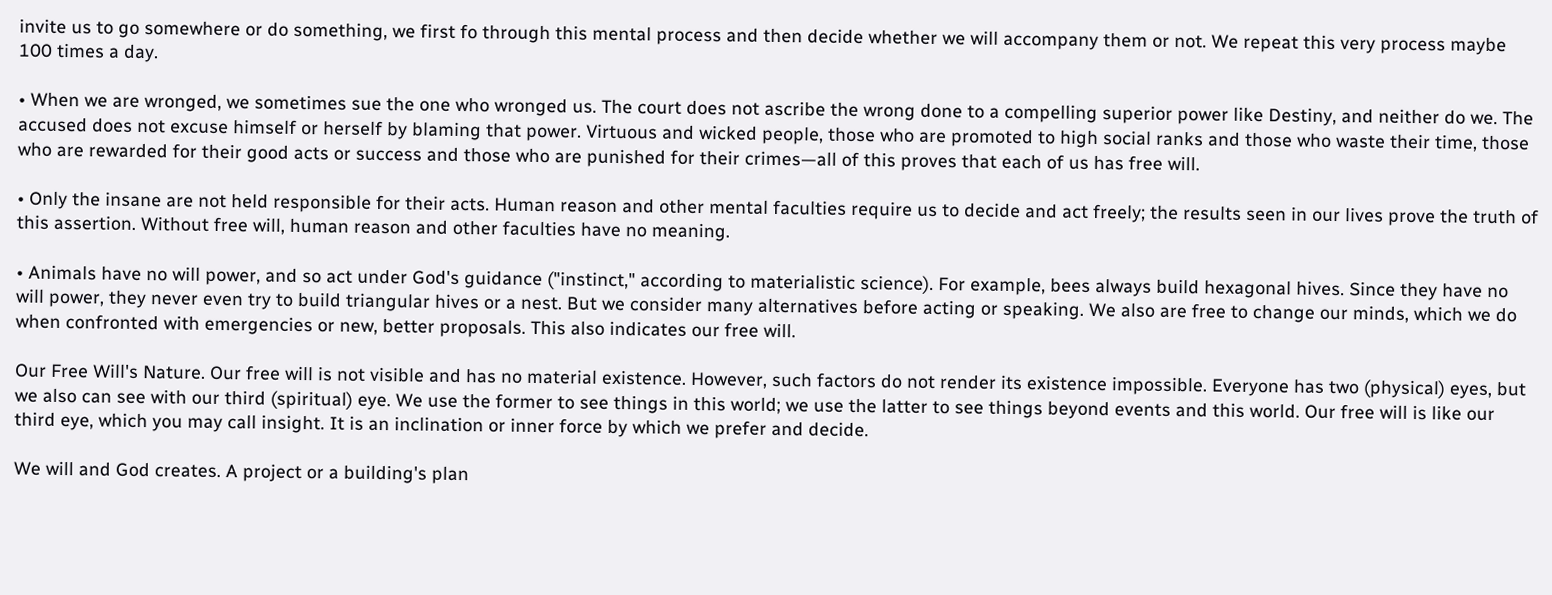invite us to go somewhere or do something, we first fo through this mental process and then decide whether we will accompany them or not. We repeat this very process maybe 100 times a day.

• When we are wronged, we sometimes sue the one who wronged us. The court does not ascribe the wrong done to a compelling superior power like Destiny, and neither do we. The accused does not excuse himself or herself by blaming that power. Virtuous and wicked people, those who are promoted to high social ranks and those who waste their time, those who are rewarded for their good acts or success and those who are punished for their crimes—all of this proves that each of us has free will.

• Only the insane are not held responsible for their acts. Human reason and other mental faculties require us to decide and act freely; the results seen in our lives prove the truth of this assertion. Without free will, human reason and other faculties have no meaning.

• Animals have no will power, and so act under God's guidance ("instinct," according to materialistic science). For example, bees always build hexagonal hives. Since they have no will power, they never even try to build triangular hives or a nest. But we consider many alternatives before acting or speaking. We also are free to change our minds, which we do when confronted with emergencies or new, better proposals. This also indicates our free will.

Our Free Will's Nature. Our free will is not visible and has no material existence. However, such factors do not render its existence impossible. Everyone has two (physical) eyes, but we also can see with our third (spiritual) eye. We use the former to see things in this world; we use the latter to see things beyond events and this world. Our free will is like our third eye, which you may call insight. It is an inclination or inner force by which we prefer and decide.

We will and God creates. A project or a building's plan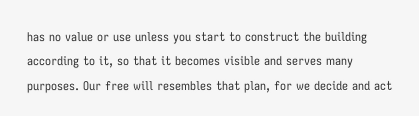has no value or use unless you start to construct the building according to it, so that it becomes visible and serves many purposes. Our free will resembles that plan, for we decide and act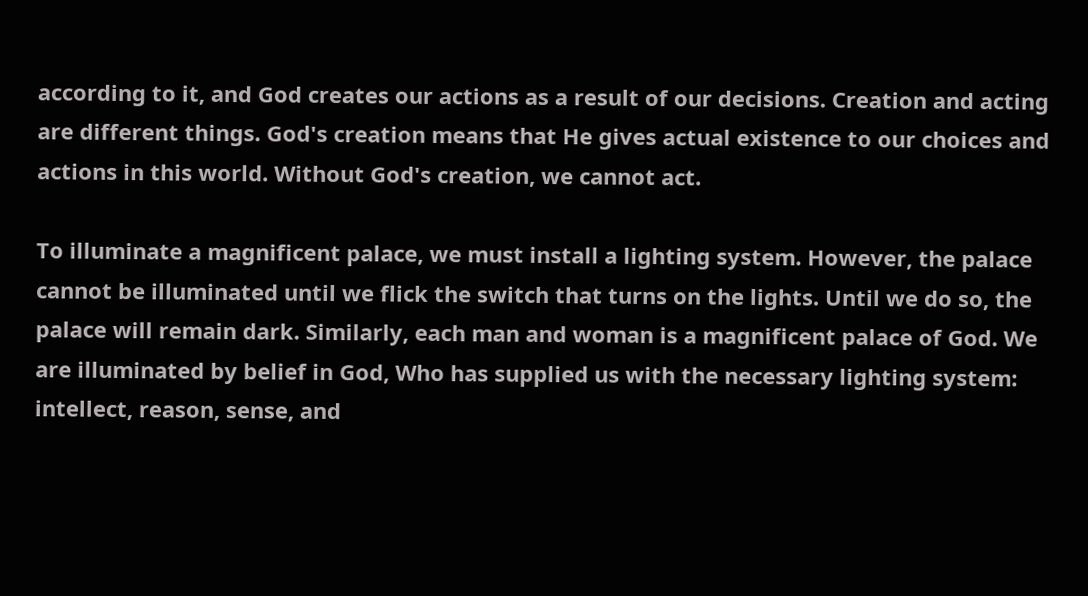according to it, and God creates our actions as a result of our decisions. Creation and acting are different things. God's creation means that He gives actual existence to our choices and actions in this world. Without God's creation, we cannot act.

To illuminate a magnificent palace, we must install a lighting system. However, the palace cannot be illuminated until we flick the switch that turns on the lights. Until we do so, the palace will remain dark. Similarly, each man and woman is a magnificent palace of God. We are illuminated by belief in God, Who has supplied us with the necessary lighting system: intellect, reason, sense, and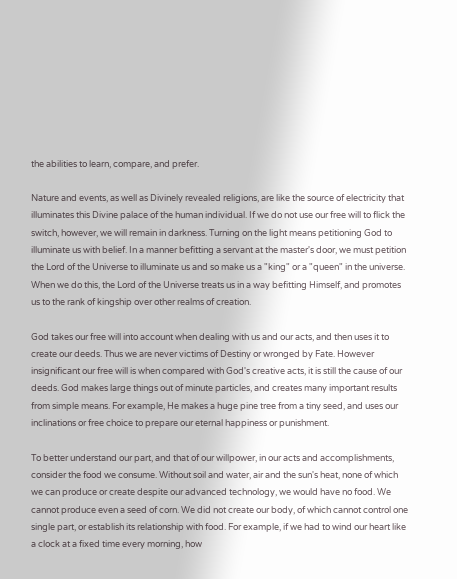the abilities to learn, compare, and prefer.

Nature and events, as well as Divinely revealed religions, are like the source of electricity that illuminates this Divine palace of the human individual. If we do not use our free will to flick the switch, however, we will remain in darkness. Turning on the light means petitioning God to illuminate us with belief. In a manner befitting a servant at the master's door, we must petition the Lord of the Universe to illuminate us and so make us a "king" or a "queen" in the universe. When we do this, the Lord of the Universe treats us in a way befitting Himself, and promotes us to the rank of kingship over other realms of creation.

God takes our free will into account when dealing with us and our acts, and then uses it to create our deeds. Thus we are never victims of Destiny or wronged by Fate. However insignificant our free will is when compared with God's creative acts, it is still the cause of our deeds. God makes large things out of minute particles, and creates many important results from simple means. For example, He makes a huge pine tree from a tiny seed, and uses our inclinations or free choice to prepare our eternal happiness or punishment.

To better understand our part, and that of our willpower, in our acts and accomplishments, consider the food we consume. Without soil and water, air and the sun's heat, none of which we can produce or create despite our advanced technology, we would have no food. We cannot produce even a seed of corn. We did not create our body, of which cannot control one single part, or establish its relationship with food. For example, if we had to wind our heart like a clock at a fixed time every morning, how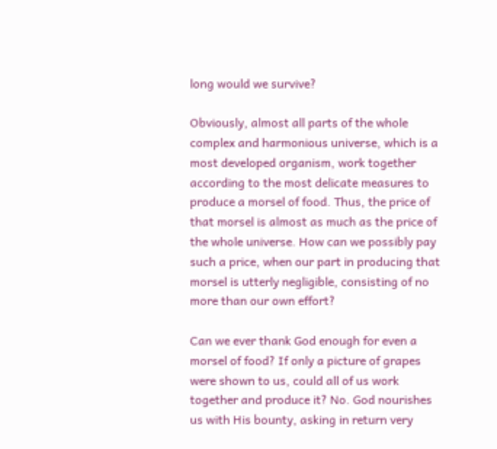long would we survive?

Obviously, almost all parts of the whole complex and harmonious universe, which is a most developed organism, work together according to the most delicate measures to produce a morsel of food. Thus, the price of that morsel is almost as much as the price of the whole universe. How can we possibly pay such a price, when our part in producing that morsel is utterly negligible, consisting of no more than our own effort?

Can we ever thank God enough for even a morsel of food? If only a picture of grapes were shown to us, could all of us work together and produce it? No. God nourishes us with His bounty, asking in return very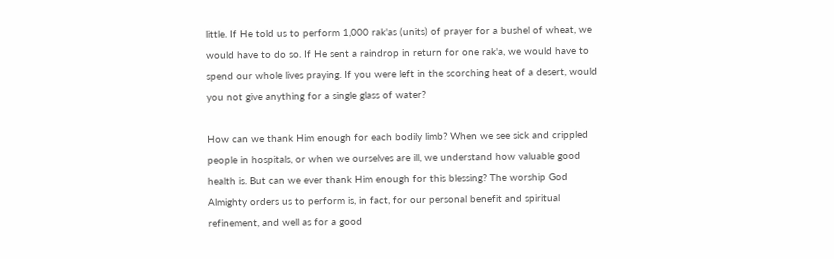little. If He told us to perform 1,000 rak'as (units) of prayer for a bushel of wheat, we would have to do so. If He sent a raindrop in return for one rak'a, we would have to spend our whole lives praying. If you were left in the scorching heat of a desert, would you not give anything for a single glass of water?

How can we thank Him enough for each bodily limb? When we see sick and crippled people in hospitals, or when we ourselves are ill, we understand how valuable good health is. But can we ever thank Him enough for this blessing? The worship God Almighty orders us to perform is, in fact, for our personal benefit and spiritual refinement, and well as for a good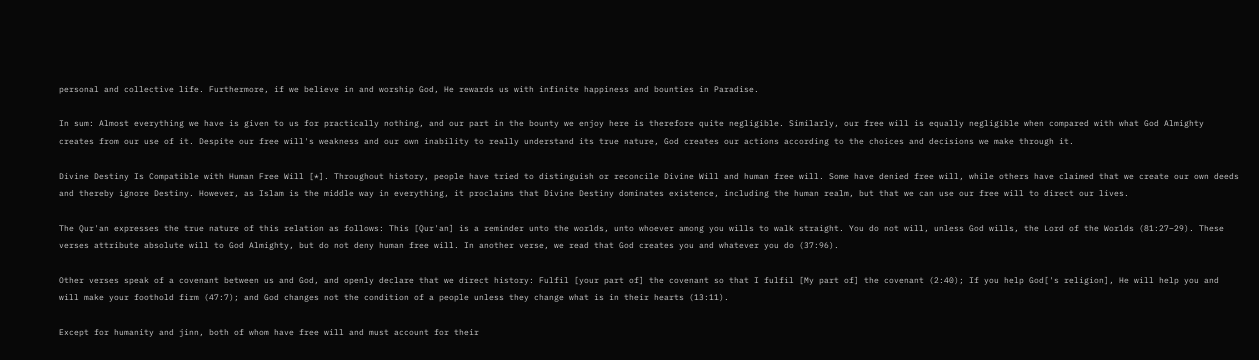personal and collective life. Furthermore, if we believe in and worship God, He rewards us with infinite happiness and bounties in Paradise.

In sum: Almost everything we have is given to us for practically nothing, and our part in the bounty we enjoy here is therefore quite negligible. Similarly, our free will is equally negligible when compared with what God Almighty creates from our use of it. Despite our free will's weakness and our own inability to really understand its true nature, God creates our actions according to the choices and decisions we make through it.

Divine Destiny Is Compatible with Human Free Will [*]. Throughout history, people have tried to distinguish or reconcile Divine Will and human free will. Some have denied free will, while others have claimed that we create our own deeds and thereby ignore Destiny. However, as Islam is the middle way in everything, it proclaims that Divine Destiny dominates existence, including the human realm, but that we can use our free will to direct our lives.

The Qur'an expresses the true nature of this relation as follows: This [Qur'an] is a reminder unto the worlds, unto whoever among you wills to walk straight. You do not will, unless God wills, the Lord of the Worlds (81:27–29). These verses attribute absolute will to God Almighty, but do not deny human free will. In another verse, we read that God creates you and whatever you do (37:96).

Other verses speak of a covenant between us and God, and openly declare that we direct history: Fulfil [your part of] the covenant so that I fulfil [My part of] the covenant (2:40); If you help God['s religion], He will help you and will make your foothold firm (47:7); and God changes not the condition of a people unless they change what is in their hearts (13:11).

Except for humanity and jinn, both of whom have free will and must account for their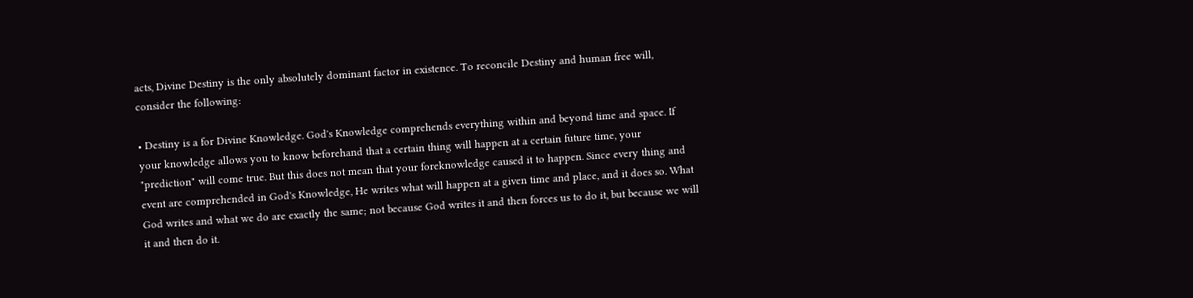acts, Divine Destiny is the only absolutely dominant factor in existence. To reconcile Destiny and human free will, consider the following:

• Destiny is a for Divine Knowledge. God's Knowledge comprehends everything within and beyond time and space. If your knowledge allows you to know beforehand that a certain thing will happen at a certain future time, your "prediction" will come true. But this does not mean that your foreknowledge caused it to happen. Since every thing and event are comprehended in God's Knowledge, He writes what will happen at a given time and place, and it does so. What God writes and what we do are exactly the same; not because God writes it and then forces us to do it, but because we will it and then do it.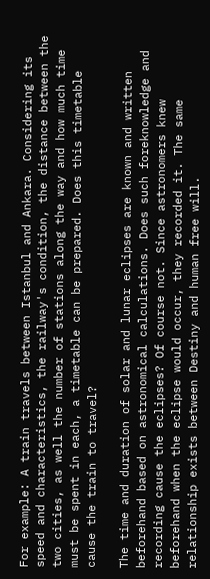For example: A train travels between Istanbul and Ankara. Considering its speed and characteristics, the railway's condition, the distance between the two cities, as well the number of stations along the way and how much time must be spent in each, a timetable can be prepared. Does this timetable cause the train to travel?

The time and duration of solar and lunar eclipses are known and written beforehand based on astronomical calculations. Does such foreknowledge and recording cause the eclipses? Of course not. Since astronomers knew beforehand when the eclipse would occur, they recorded it. The same relationship exists between Destiny and human free will.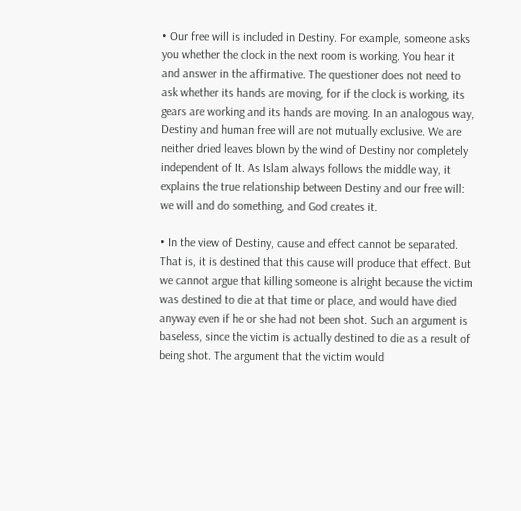• Our free will is included in Destiny. For example, someone asks you whether the clock in the next room is working. You hear it and answer in the affirmative. The questioner does not need to ask whether its hands are moving, for if the clock is working, its gears are working and its hands are moving. In an analogous way, Destiny and human free will are not mutually exclusive. We are neither dried leaves blown by the wind of Destiny nor completely independent of It. As Islam always follows the middle way, it explains the true relationship between Destiny and our free will: we will and do something, and God creates it.

• In the view of Destiny, cause and effect cannot be separated. That is, it is destined that this cause will produce that effect. But we cannot argue that killing someone is alright because the victim was destined to die at that time or place, and would have died anyway even if he or she had not been shot. Such an argument is baseless, since the victim is actually destined to die as a result of being shot. The argument that the victim would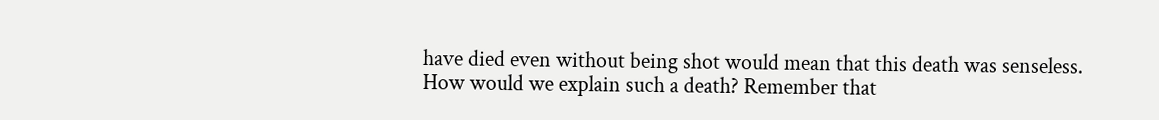have died even without being shot would mean that this death was senseless. How would we explain such a death? Remember that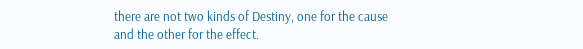there are not two kinds of Destiny, one for the cause and the other for the effect.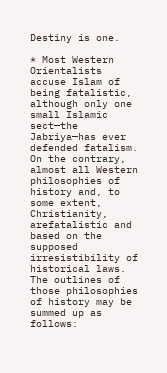Destiny is one.

* Most Western Orientalists accuse Islam of being fatalistic, although only one small Islamic sect—the Jabriya—has ever defended fatalism. On the contrary, almost all Western philosophies of history and, to some extent, Christianity, arefatalistic and based on the supposed irresistibility of historical laws. The outlines of those philosophies of history may be summed up as follows: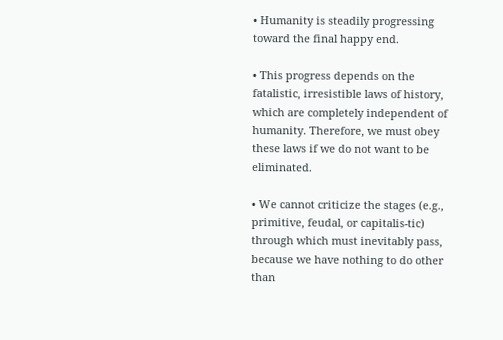• Humanity is steadily progressing toward the final happy end.

• This progress depends on the fatalistic, irresistible laws of history, which are completely independent of humanity. Therefore, we must obey these laws if we do not want to be eliminated.

• We cannot criticize the stages (e.g., primitive, feudal, or capitalis-tic) through which must inevitably pass, because we have nothing to do other than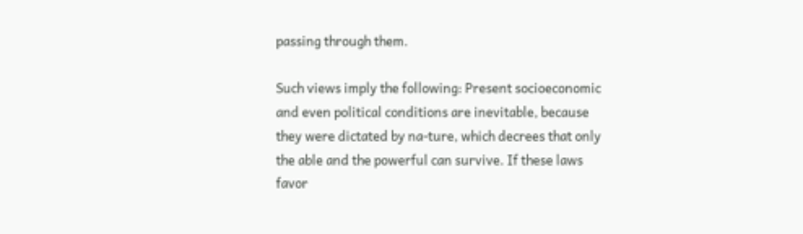passing through them.

Such views imply the following: Present socioeconomic and even political conditions are inevitable, because they were dictated by na-ture, which decrees that only the able and the powerful can survive. If these laws favor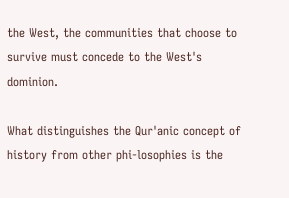the West, the communities that choose to survive must concede to the West's dominion.

What distinguishes the Qur'anic concept of history from other phi-losophies is the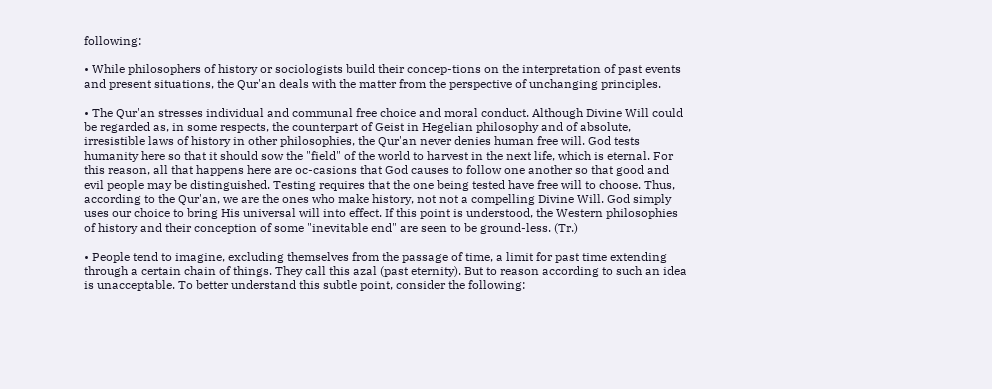following:

• While philosophers of history or sociologists build their concep-tions on the interpretation of past events and present situations, the Qur'an deals with the matter from the perspective of unchanging principles.

• The Qur'an stresses individual and communal free choice and moral conduct. Although Divine Will could be regarded as, in some respects, the counterpart of Geist in Hegelian philosophy and of absolute, irresistible laws of history in other philosophies, the Qur'an never denies human free will. God tests humanity here so that it should sow the "field" of the world to harvest in the next life, which is eternal. For this reason, all that happens here are oc-casions that God causes to follow one another so that good and evil people may be distinguished. Testing requires that the one being tested have free will to choose. Thus, according to the Qur'an, we are the ones who make history, not not a compelling Divine Will. God simply uses our choice to bring His universal will into effect. If this point is understood, the Western philosophies of history and their conception of some "inevitable end" are seen to be ground-less. (Tr.)

• People tend to imagine, excluding themselves from the passage of time, a limit for past time extending through a certain chain of things. They call this azal (past eternity). But to reason according to such an idea is unacceptable. To better understand this subtle point, consider the following: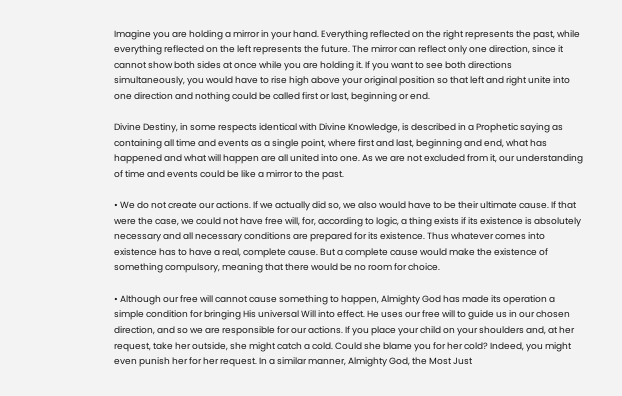Imagine you are holding a mirror in your hand. Everything reflected on the right represents the past, while everything reflected on the left represents the future. The mirror can reflect only one direction, since it cannot show both sides at once while you are holding it. If you want to see both directions simultaneously, you would have to rise high above your original position so that left and right unite into one direction and nothing could be called first or last, beginning or end.

Divine Destiny, in some respects identical with Divine Knowledge, is described in a Prophetic saying as containing all time and events as a single point, where first and last, beginning and end, what has happened and what will happen are all united into one. As we are not excluded from it, our understanding of time and events could be like a mirror to the past.

• We do not create our actions. If we actually did so, we also would have to be their ultimate cause. If that were the case, we could not have free will, for, according to logic, a thing exists if its existence is absolutely necessary and all necessary conditions are prepared for its existence. Thus whatever comes into existence has to have a real, complete cause. But a complete cause would make the existence of something compulsory, meaning that there would be no room for choice.

• Although our free will cannot cause something to happen, Almighty God has made its operation a simple condition for bringing His universal Will into effect. He uses our free will to guide us in our chosen direction, and so we are responsible for our actions. If you place your child on your shoulders and, at her request, take her outside, she might catch a cold. Could she blame you for her cold? Indeed, you might even punish her for her request. In a similar manner, Almighty God, the Most Just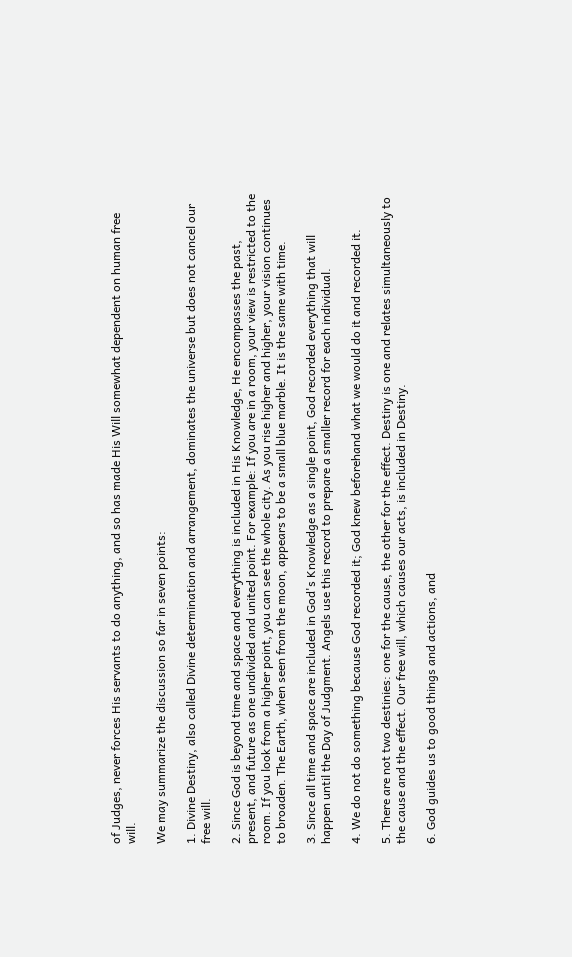of Judges, never forces His servants to do anything, and so has made His Will somewhat dependent on human free will.

We may summarize the discussion so far in seven points:

1. Divine Destiny, also called Divine determination and arrangement, dominates the universe but does not cancel our free will.

2. Since God is beyond time and space and everything is included in His Knowledge, He encompasses the past, present, and future as one undivided and united point. For example: If you are in a room, your view is restricted to the room. If you look from a higher point, you can see the whole city. As you rise higher and higher, your vision continues to broaden. The Earth, when seen from the moon, appears to be a small blue marble. It is the same with time.

3. Since all time and space are included in God's Knowledge as a single point, God recorded everything that will happen until the Day of Judgment. Angels use this record to prepare a smaller record for each individual.

4. We do not do something because God recorded it; God knew beforehand what we would do it and recorded it.

5. There are not two destinies: one for the cause, the other for the effect. Destiny is one and relates simultaneously to the cause and the effect. Our free will, which causes our acts, is included in Destiny.

6. God guides us to good things and actions, and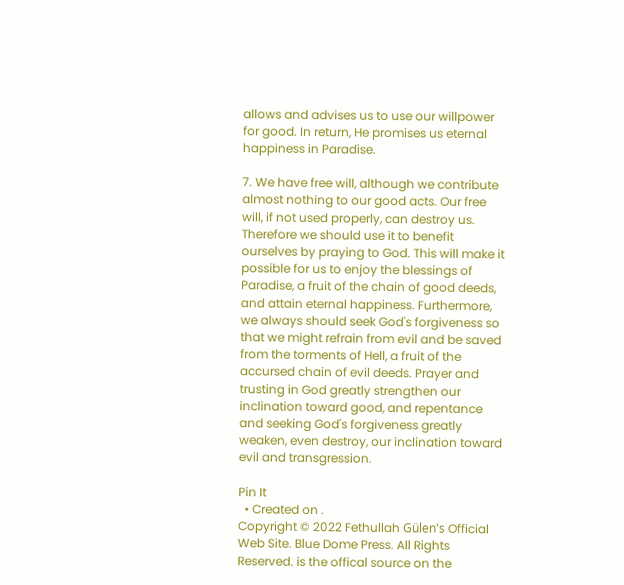allows and advises us to use our willpower for good. In return, He promises us eternal happiness in Paradise.

7. We have free will, although we contribute almost nothing to our good acts. Our free will, if not used properly, can destroy us. Therefore we should use it to benefit ourselves by praying to God. This will make it possible for us to enjoy the blessings of Paradise, a fruit of the chain of good deeds, and attain eternal happiness. Furthermore, we always should seek God's forgiveness so that we might refrain from evil and be saved from the torments of Hell, a fruit of the accursed chain of evil deeds. Prayer and trusting in God greatly strengthen our inclination toward good, and repentance and seeking God's forgiveness greatly weaken, even destroy, our inclination toward evil and transgression.

Pin It
  • Created on .
Copyright © 2022 Fethullah Gülen's Official Web Site. Blue Dome Press. All Rights Reserved. is the offical source on the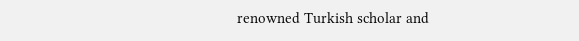renowned Turkish scholar and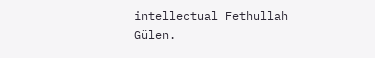intellectual Fethullah Gülen.